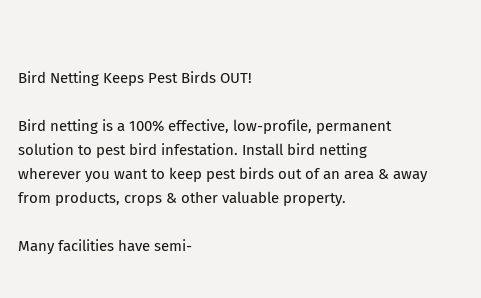Bird Netting Keeps Pest Birds OUT!

Bird netting is a 100% effective, low-profile, permanent solution to pest bird infestation. Install bird netting wherever you want to keep pest birds out of an area & away from products, crops & other valuable property.

Many facilities have semi-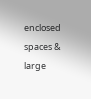enclosed spaces & large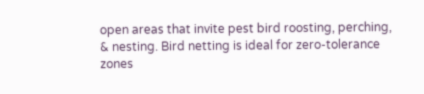open areas that invite pest bird roosting, perching, & nesting. Bird netting is ideal for zero-tolerance zones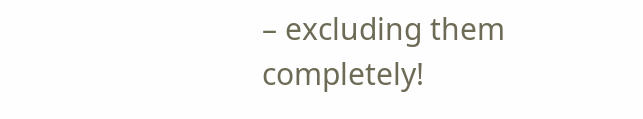– excluding them completely!